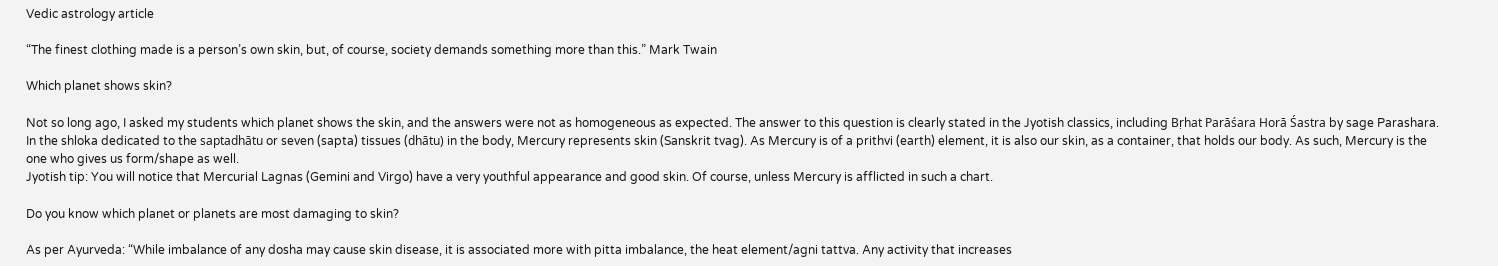Vedic astrology article

“The finest clothing made is a person’s own skin, but, of course, society demands something more than this.” Mark Twain

Which planet shows skin?

Not so long ago, I asked my students which planet shows the skin, and the answers were not as homogeneous as expected. The answer to this question is clearly stated in the Jyotish classics, including Bṛhat Parāśara Horā Śastra by sage Parashara.
In the shloka dedicated to the saptadhātu or seven (sapta) tissues (dhātu) in the body, Mercury represents skin (Sanskrit tvag). As Mercury is of a prithvi (earth) element, it is also our skin, as a container, that holds our body. As such, Mercury is the one who gives us form/shape as well.
Jyotish tip: You will notice that Mercurial Lagnas (Gemini and Virgo) have a very youthful appearance and good skin. Of course, unless Mercury is afflicted in such a chart.

Do you know which planet or planets are most damaging to skin?

As per Ayurveda: “While imbalance of any dosha may cause skin disease, it is associated more with pitta imbalance, the heat element/agni tattva. Any activity that increases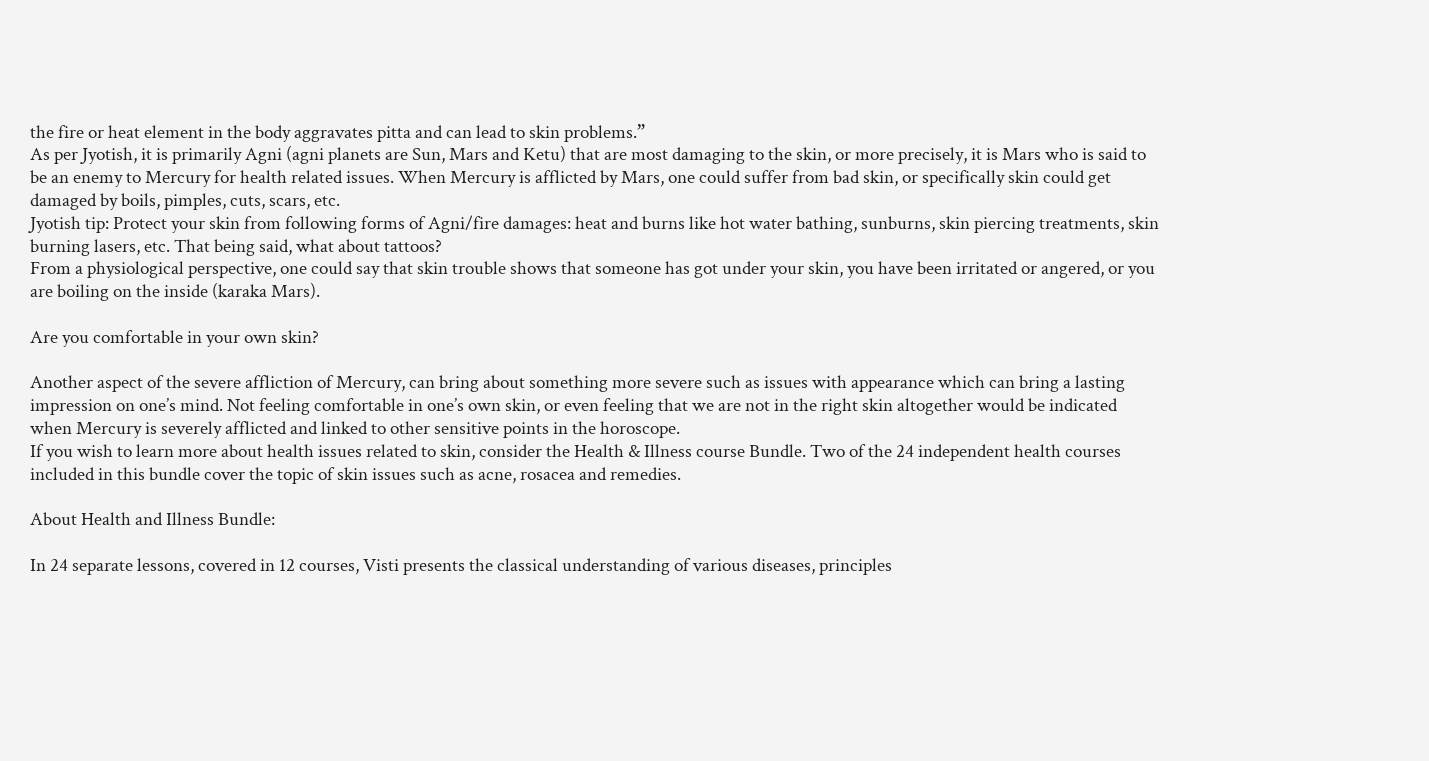the fire or heat element in the body aggravates pitta and can lead to skin problems.”
As per Jyotish, it is primarily Agni (agni planets are Sun, Mars and Ketu) that are most damaging to the skin, or more precisely, it is Mars who is said to be an enemy to Mercury for health related issues. When Mercury is afflicted by Mars, one could suffer from bad skin, or specifically skin could get damaged by boils, pimples, cuts, scars, etc.
Jyotish tip: Protect your skin from following forms of Agni/fire damages: heat and burns like hot water bathing, sunburns, skin piercing treatments, skin burning lasers, etc. That being said, what about tattoos?
From a physiological perspective, one could say that skin trouble shows that someone has got under your skin, you have been irritated or angered, or you are boiling on the inside (karaka Mars).

Are you comfortable in your own skin?

Another aspect of the severe affliction of Mercury, can bring about something more severe such as issues with appearance which can bring a lasting impression on one’s mind. Not feeling comfortable in one’s own skin, or even feeling that we are not in the right skin altogether would be indicated when Mercury is severely afflicted and linked to other sensitive points in the horoscope.
If you wish to learn more about health issues related to skin, consider the Health & Illness course Bundle. Two of the 24 independent health courses included in this bundle cover the topic of skin issues such as acne, rosacea and remedies.

About Health and Illness Bundle:

In 24 separate lessons, covered in 12 courses, Visti presents the classical understanding of various diseases, principles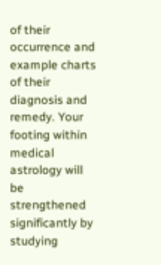of their occurrence and example charts of their diagnosis and remedy. Your footing within medical astrology will be strengthened significantly by studying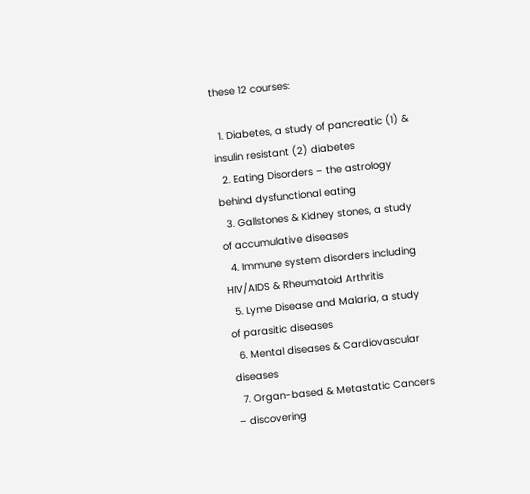these 12 courses:

  1. Diabetes, a study of pancreatic (1) & insulin resistant (2) diabetes
  2. Eating Disorders – the astrology behind dysfunctional eating
  3. Gallstones & Kidney stones, a study of accumulative diseases
  4. Immune system disorders including HIV/AIDS & Rheumatoid Arthritis
  5. Lyme Disease and Malaria, a study of parasitic diseases
  6. Mental diseases & Cardiovascular diseases
  7. Organ-based & Metastatic Cancers – discovering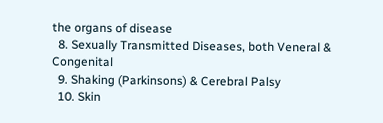the organs of disease
  8. Sexually Transmitted Diseases, both Veneral & Congenital
  9. Shaking (Parkinsons) & Cerebral Palsy
  10. Skin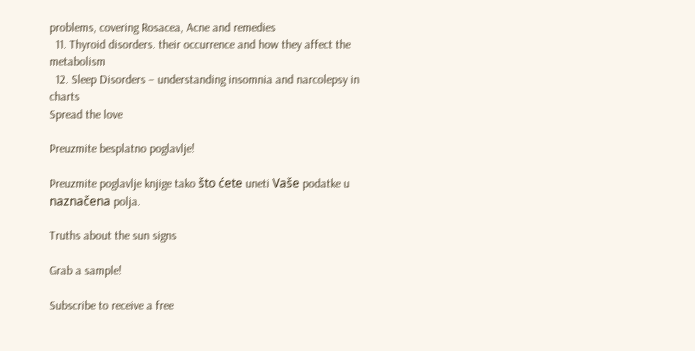problems, covering Rosacea, Acne and remedies
  11. Thyroid disorders. their occurrence and how they affect the metabolism
  12. Sleep Disorders – understanding insomnia and narcolepsy in charts
Spread the love

Preuzmite besplatno poglavlje!

Preuzmite poglavlje knjige tako što ćete uneti Vaše podatke u naznačena polja.

Truths about the sun signs

Grab a sample!

Subscribe to receive a free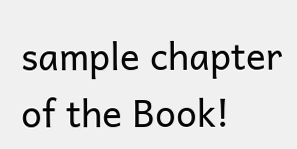sample chapter of the Book!